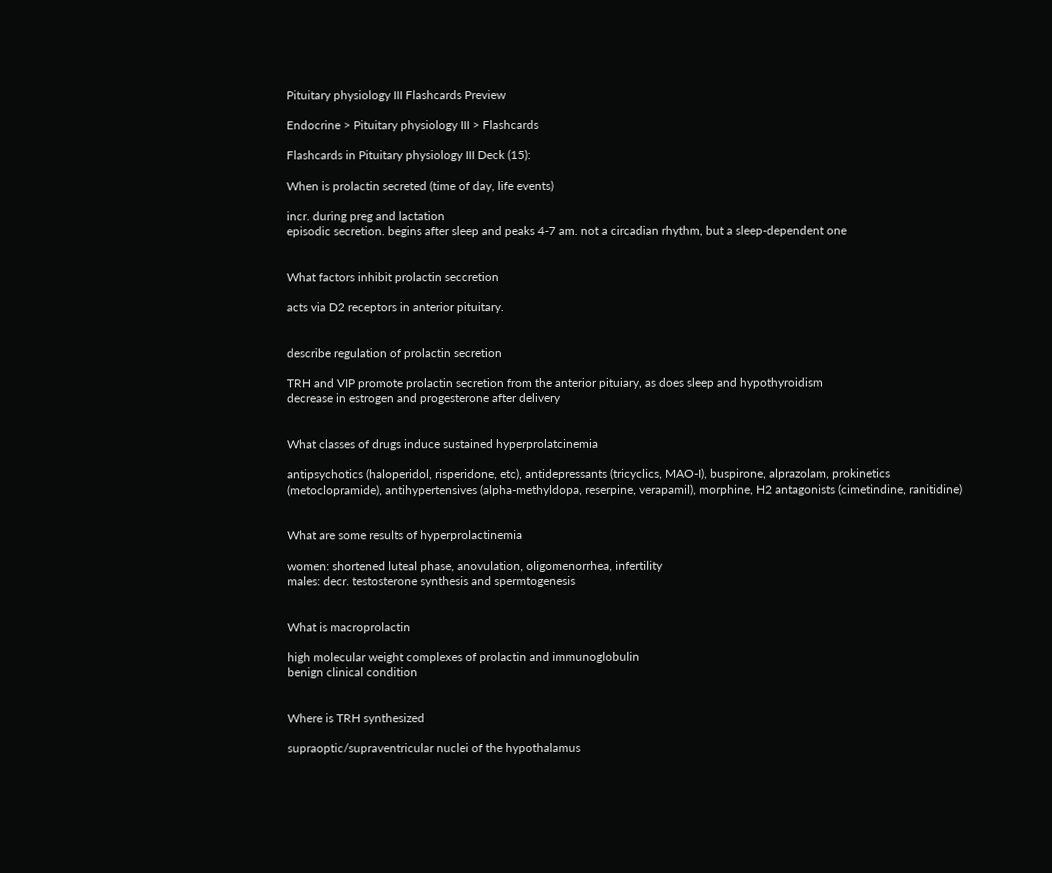Pituitary physiology III Flashcards Preview

Endocrine > Pituitary physiology III > Flashcards

Flashcards in Pituitary physiology III Deck (15):

When is prolactin secreted (time of day, life events)

incr. during preg and lactation
episodic secretion. begins after sleep and peaks 4-7 am. not a circadian rhythm, but a sleep-dependent one


What factors inhibit prolactin seccretion

acts via D2 receptors in anterior pituitary.


describe regulation of prolactin secretion

TRH and VIP promote prolactin secretion from the anterior pituiary, as does sleep and hypothyroidism
decrease in estrogen and progesterone after delivery


What classes of drugs induce sustained hyperprolatcinemia

antipsychotics (haloperidol, risperidone, etc), antidepressants (tricyclics, MAO-I), buspirone, alprazolam, prokinetics (metoclopramide), antihypertensives (alpha-methyldopa, reserpine, verapamil), morphine, H2 antagonists (cimetindine, ranitidine)


What are some results of hyperprolactinemia

women: shortened luteal phase, anovulation, oligomenorrhea, infertility
males: decr. testosterone synthesis and spermtogenesis


What is macroprolactin

high molecular weight complexes of prolactin and immunoglobulin
benign clinical condition


Where is TRH synthesized

supraoptic/supraventricular nuclei of the hypothalamus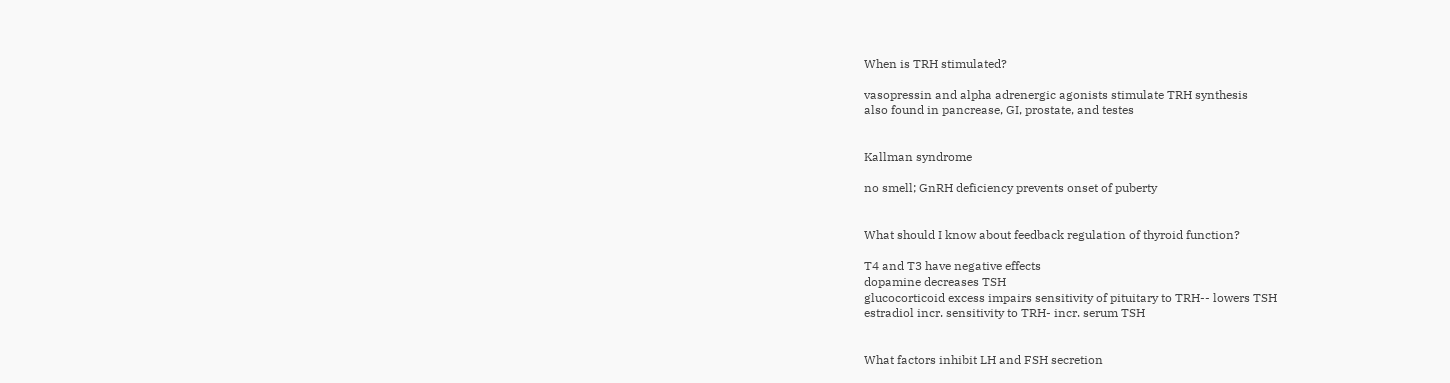When is TRH stimulated?

vasopressin and alpha adrenergic agonists stimulate TRH synthesis
also found in pancrease, GI, prostate, and testes


Kallman syndrome

no smell; GnRH deficiency prevents onset of puberty


What should I know about feedback regulation of thyroid function?

T4 and T3 have negative effects
dopamine decreases TSH
glucocorticoid excess impairs sensitivity of pituitary to TRH-- lowers TSH
estradiol incr. sensitivity to TRH- incr. serum TSH


What factors inhibit LH and FSH secretion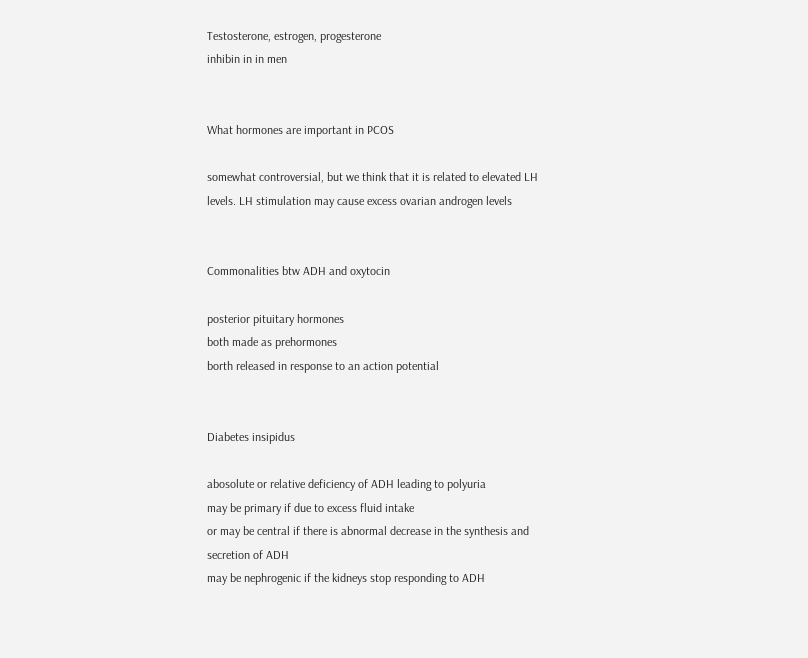Testosterone, estrogen, progesterone
inhibin in in men


What hormones are important in PCOS

somewhat controversial, but we think that it is related to elevated LH levels. LH stimulation may cause excess ovarian androgen levels


Commonalities btw ADH and oxytocin

posterior pituitary hormones
both made as prehormones
borth released in response to an action potential


Diabetes insipidus

abosolute or relative deficiency of ADH leading to polyuria
may be primary if due to excess fluid intake
or may be central if there is abnormal decrease in the synthesis and secretion of ADH
may be nephrogenic if the kidneys stop responding to ADH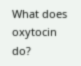What does oxytocin do?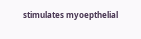stimulates myoepthelial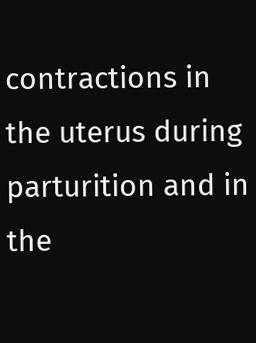contractions in the uterus during parturition and in the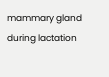mammary gland during lactation